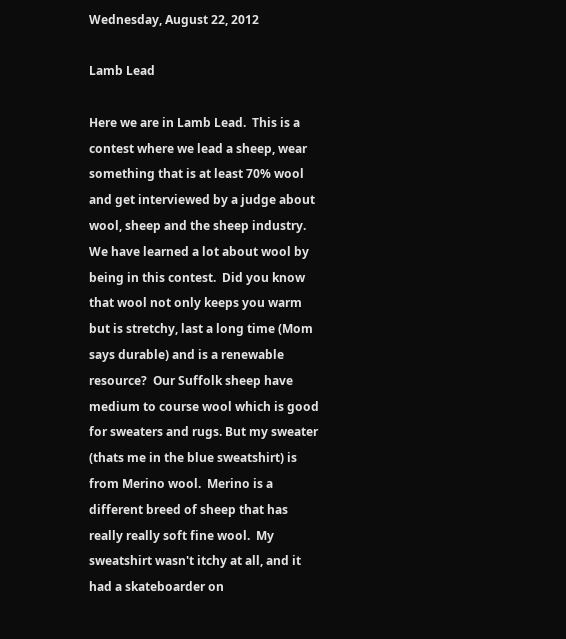Wednesday, August 22, 2012

Lamb Lead

Here we are in Lamb Lead.  This is a contest where we lead a sheep, wear something that is at least 70% wool and get interviewed by a judge about wool, sheep and the sheep industry.  We have learned a lot about wool by being in this contest.  Did you know that wool not only keeps you warm but is stretchy, last a long time (Mom says durable) and is a renewable resource?  Our Suffolk sheep have medium to course wool which is good for sweaters and rugs. But my sweater (thats me in the blue sweatshirt) is from Merino wool.  Merino is a different breed of sheep that has really really soft fine wool.  My sweatshirt wasn't itchy at all, and it had a skateboarder on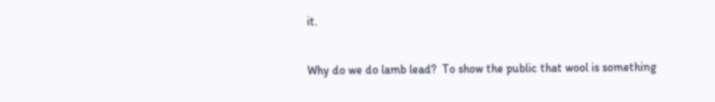it.

Why do we do lamb lead?  To show the public that wool is something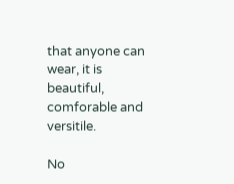that anyone can wear, it is beautiful, comforable and versitile.

No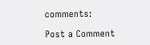comments:

Post a Comment